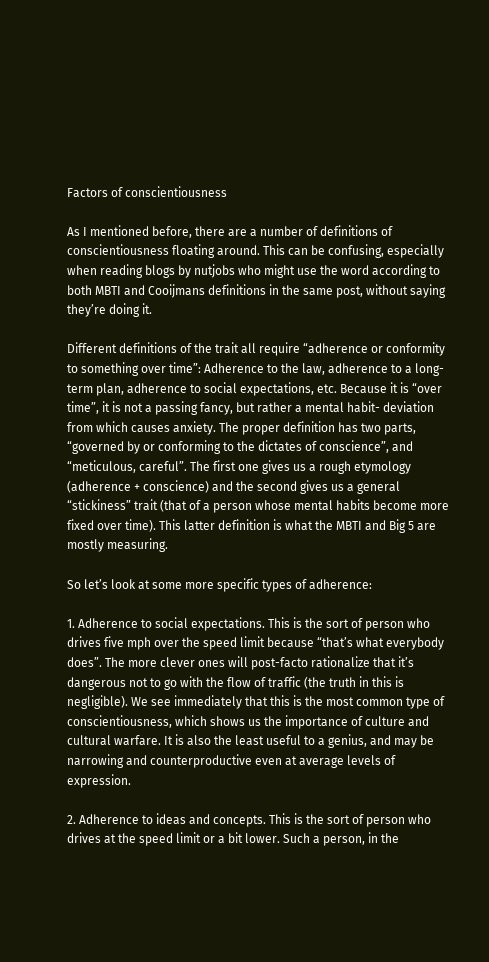Factors of conscientiousness

As I mentioned before, there are a number of definitions of conscientiousness floating around. This can be confusing, especially when reading blogs by nutjobs who might use the word according to both MBTI and Cooijmans definitions in the same post, without saying they’re doing it.

Different definitions of the trait all require “adherence or conformity to something over time”: Adherence to the law, adherence to a long-term plan, adherence to social expectations, etc. Because it is “over time”, it is not a passing fancy, but rather a mental habit- deviation from which causes anxiety. The proper definition has two parts, “governed by or conforming to the dictates of conscience”, and “meticulous, careful”. The first one gives us a rough etymology (adherence + conscience) and the second gives us a general “stickiness” trait (that of a person whose mental habits become more fixed over time). This latter definition is what the MBTI and Big 5 are mostly measuring.

So let’s look at some more specific types of adherence:

1. Adherence to social expectations. This is the sort of person who drives five mph over the speed limit because “that’s what everybody does”. The more clever ones will post-facto rationalize that it’s dangerous not to go with the flow of traffic (the truth in this is negligible). We see immediately that this is the most common type of conscientiousness, which shows us the importance of culture and cultural warfare. It is also the least useful to a genius, and may be narrowing and counterproductive even at average levels of expression.

2. Adherence to ideas and concepts. This is the sort of person who drives at the speed limit or a bit lower. Such a person, in the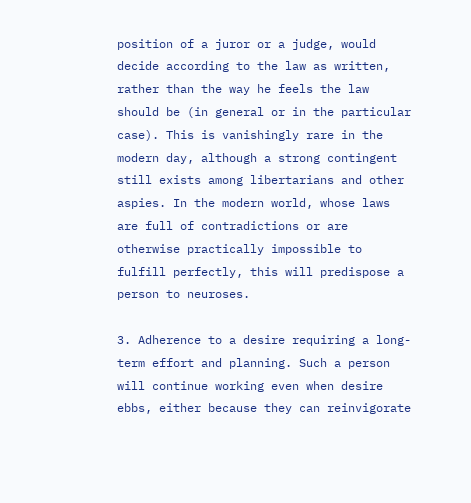position of a juror or a judge, would decide according to the law as written, rather than the way he feels the law should be (in general or in the particular case). This is vanishingly rare in the modern day, although a strong contingent still exists among libertarians and other aspies. In the modern world, whose laws are full of contradictions or are otherwise practically impossible to fulfill perfectly, this will predispose a person to neuroses.

3. Adherence to a desire requiring a long-term effort and planning. Such a person will continue working even when desire ebbs, either because they can reinvigorate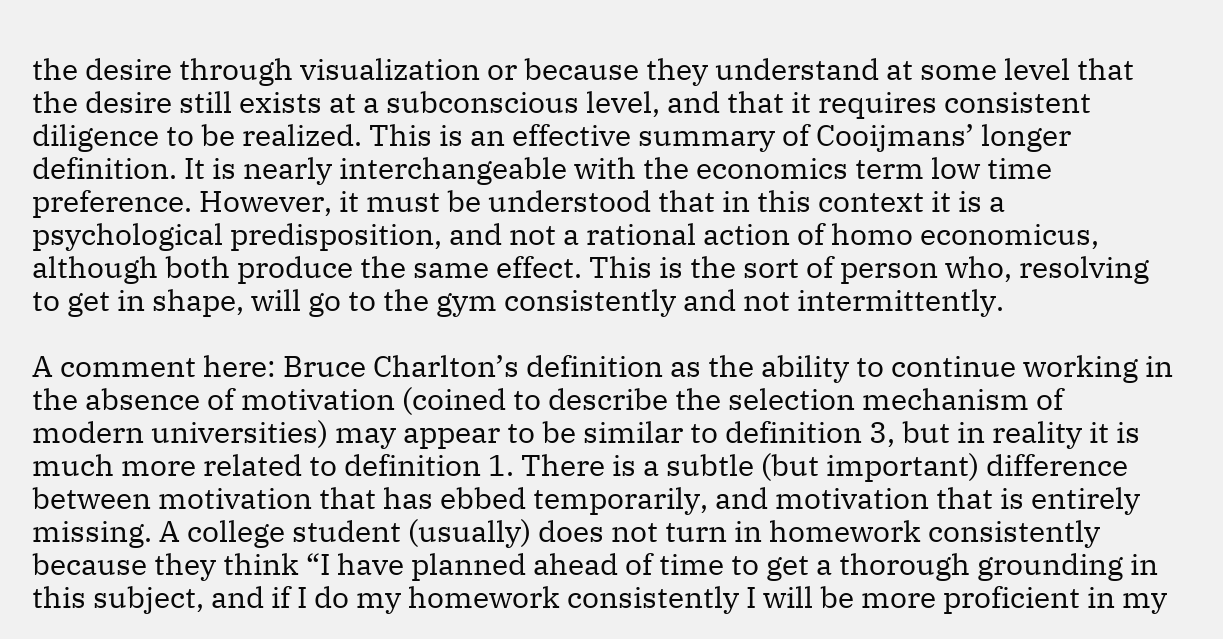the desire through visualization or because they understand at some level that the desire still exists at a subconscious level, and that it requires consistent diligence to be realized. This is an effective summary of Cooijmans’ longer definition. It is nearly interchangeable with the economics term low time preference. However, it must be understood that in this context it is a psychological predisposition, and not a rational action of homo economicus, although both produce the same effect. This is the sort of person who, resolving to get in shape, will go to the gym consistently and not intermittently.

A comment here: Bruce Charlton’s definition as the ability to continue working in the absence of motivation (coined to describe the selection mechanism of modern universities) may appear to be similar to definition 3, but in reality it is much more related to definition 1. There is a subtle (but important) difference between motivation that has ebbed temporarily, and motivation that is entirely missing. A college student (usually) does not turn in homework consistently because they think “I have planned ahead of time to get a thorough grounding in this subject, and if I do my homework consistently I will be more proficient in my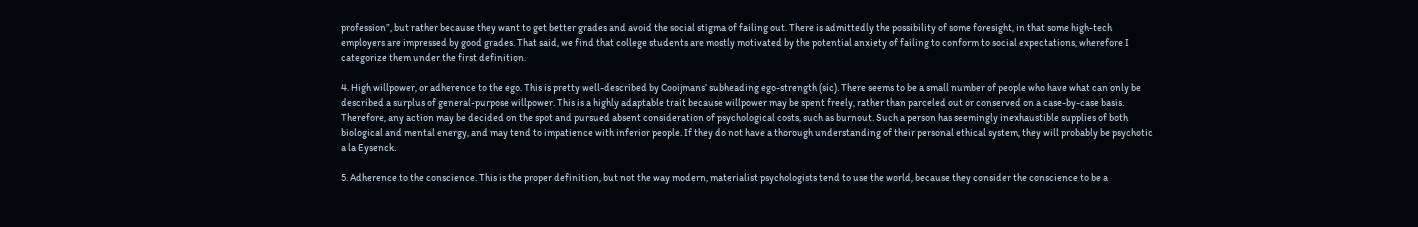profession”, but rather because they want to get better grades and avoid the social stigma of failing out. There is admittedly the possibility of some foresight, in that some high-tech employers are impressed by good grades. That said, we find that college students are mostly motivated by the potential anxiety of failing to conform to social expectations, wherefore I categorize them under the first definition.

4. High willpower, or adherence to the ego. This is pretty well-described by Cooijmans’ subheading ego-strength (sic). There seems to be a small number of people who have what can only be described a surplus of general-purpose willpower. This is a highly adaptable trait because willpower may be spent freely, rather than parceled out or conserved on a case-by-case basis. Therefore, any action may be decided on the spot and pursued absent consideration of psychological costs, such as burnout. Such a person has seemingly inexhaustible supplies of both biological and mental energy, and may tend to impatience with inferior people. If they do not have a thorough understanding of their personal ethical system, they will probably be psychotic a la Eysenck.

5. Adherence to the conscience. This is the proper definition, but not the way modern, materialist psychologists tend to use the world, because they consider the conscience to be a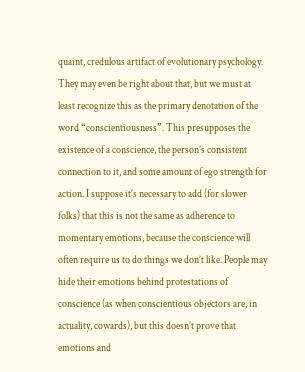quaint, credulous artifact of evolutionary psychology. They may even be right about that, but we must at least recognize this as the primary denotation of the word “conscientiousness”. This presupposes the existence of a conscience, the person’s consistent connection to it, and some amount of ego strength for action. I suppose it’s necessary to add (for slower folks) that this is not the same as adherence to momentary emotions, because the conscience will often require us to do things we don’t like. People may hide their emotions behind protestations of conscience (as when conscientious objectors are, in actuality, cowards), but this doesn’t prove that emotions and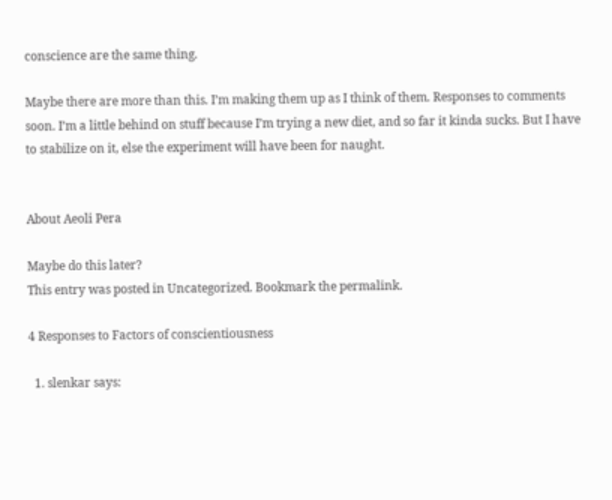conscience are the same thing.

Maybe there are more than this. I’m making them up as I think of them. Responses to comments soon. I’m a little behind on stuff because I’m trying a new diet, and so far it kinda sucks. But I have to stabilize on it, else the experiment will have been for naught.


About Aeoli Pera

Maybe do this later?
This entry was posted in Uncategorized. Bookmark the permalink.

4 Responses to Factors of conscientiousness

  1. slenkar says: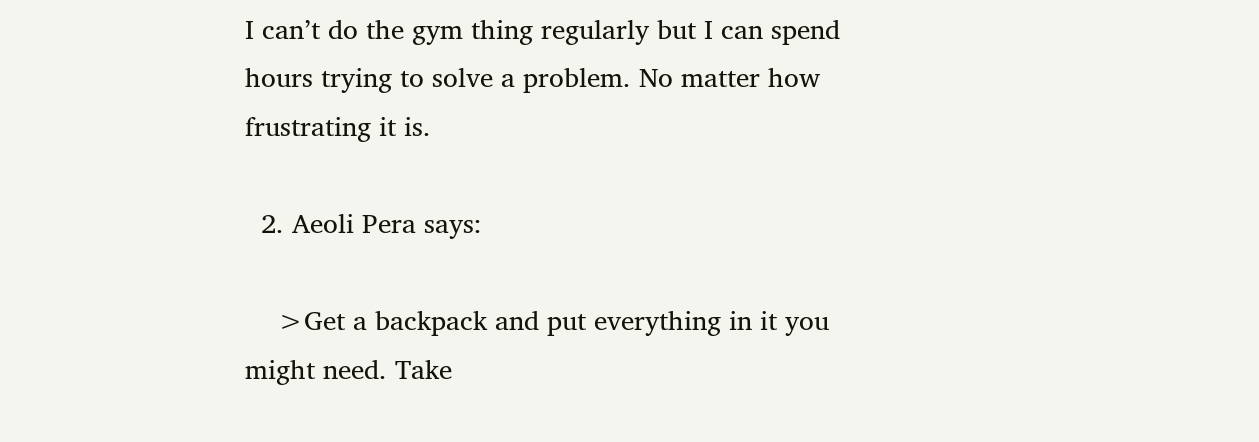I can’t do the gym thing regularly but I can spend hours trying to solve a problem. No matter how frustrating it is.

  2. Aeoli Pera says:

    >Get a backpack and put everything in it you might need. Take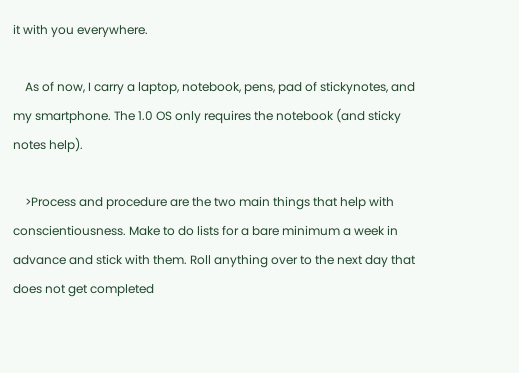it with you everywhere.

    As of now, I carry a laptop, notebook, pens, pad of stickynotes, and my smartphone. The 1.0 OS only requires the notebook (and sticky notes help).

    >Process and procedure are the two main things that help with conscientiousness. Make to do lists for a bare minimum a week in advance and stick with them. Roll anything over to the next day that does not get completed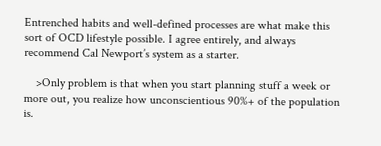Entrenched habits and well-defined processes are what make this sort of OCD lifestyle possible. I agree entirely, and always recommend Cal Newport’s system as a starter.

    >Only problem is that when you start planning stuff a week or more out, you realize how unconscientious 90%+ of the population is.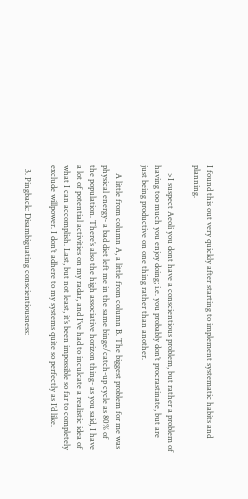I found this out very quickly after starting to implement systematic habits and planning.

    >I suspect Aeoli you dont have a conscientious problem, but rather a problem of having too much you enjoy doing; i.e. you probably don’t procrastinate, but are just being productive on one thing rather than another.

    A little from column A, a little from column B. The biggest problem for me was physical energy- a bad diet left me in the same binge/catch-up cycle as 80% of the population. There’s also the high associative horizon thing- as you said, I have a lot of potential activities on my radar, and I’ve had to inculcate a realistic idea of what I can accomplish. Last, but not least, it’s been impossible so far to completely exclude willpower. I don’t adhere to my systems quite so perfectly as I’d like.

  3. Pingback: Disambiguating conscientiousness: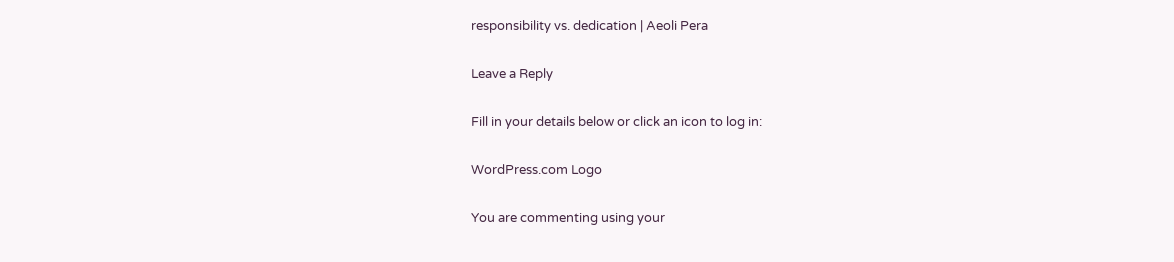responsibility vs. dedication | Aeoli Pera

Leave a Reply

Fill in your details below or click an icon to log in:

WordPress.com Logo

You are commenting using your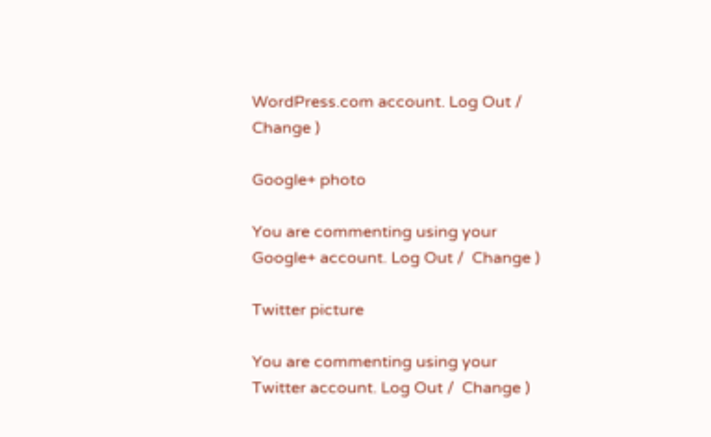WordPress.com account. Log Out /  Change )

Google+ photo

You are commenting using your Google+ account. Log Out /  Change )

Twitter picture

You are commenting using your Twitter account. Log Out /  Change )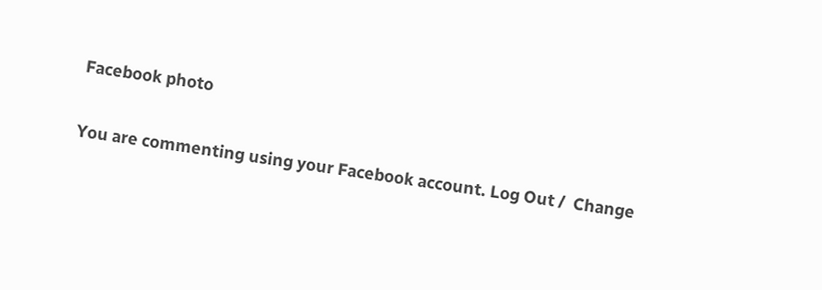Facebook photo

You are commenting using your Facebook account. Log Out /  Change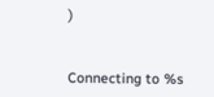)


Connecting to %s